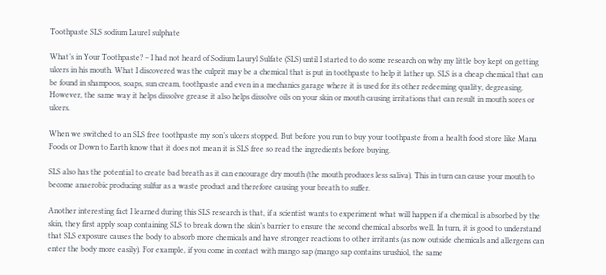Toothpaste SLS sodium Laurel sulphate

What’s in Your Toothpaste? – I had not heard of Sodium Lauryl Sulfate (SLS) until I started to do some research on why my little boy kept on getting ulcers in his mouth. What I discovered was the culprit may be a chemical that is put in toothpaste to help it lather up. SLS is a cheap chemical that can be found in shampoos, soaps, sun cream, toothpaste and even in a mechanics garage where it is used for its other redeeming quality, degreasing. However, the same way it helps dissolve grease it also helps dissolve oils on your skin or mouth causing irritations that can result in mouth sores or ulcers.

When we switched to an SLS free toothpaste my son’s ulcers stopped. But before you run to buy your toothpaste from a health food store like Mana Foods or Down to Earth know that it does not mean it is SLS free so read the ingredients before buying.

SLS also has the potential to create bad breath as it can encourage dry mouth (the mouth produces less saliva). This in turn can cause your mouth to become anaerobic producing sulfur as a waste product and therefore causing your breath to suffer.

Another interesting fact I learned during this SLS research is that, if a scientist wants to experiment what will happen if a chemical is absorbed by the skin, they first apply soap containing SLS to break down the skin’s barrier to ensure the second chemical absorbs well. In turn, it is good to understand that SLS exposure causes the body to absorb more chemicals and have stronger reactions to other irritants (as now outside chemicals and allergens can enter the body more easily). For example, if you come in contact with mango sap (mango sap contains urushiol, the same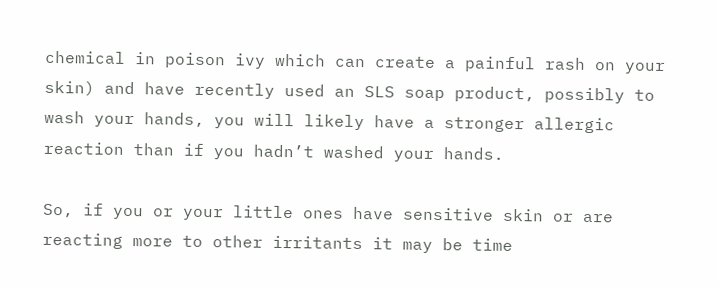chemical in poison ivy which can create a painful rash on your skin) and have recently used an SLS soap product, possibly to wash your hands, you will likely have a stronger allergic reaction than if you hadn’t washed your hands.

So, if you or your little ones have sensitive skin or are reacting more to other irritants it may be time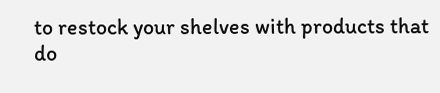to restock your shelves with products that do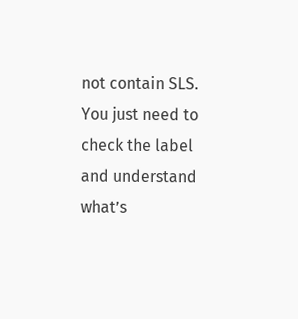not contain SLS. You just need to check the label and understand what’s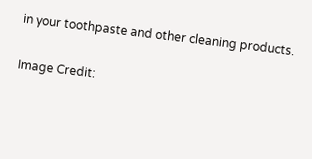in your toothpaste and other cleaning products.

Image Credit: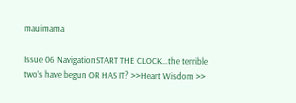mauimama

Issue 06 NavigationSTART THE CLOCK…the terrible two’s have begun OR HAS IT? >>Heart Wisdom >>